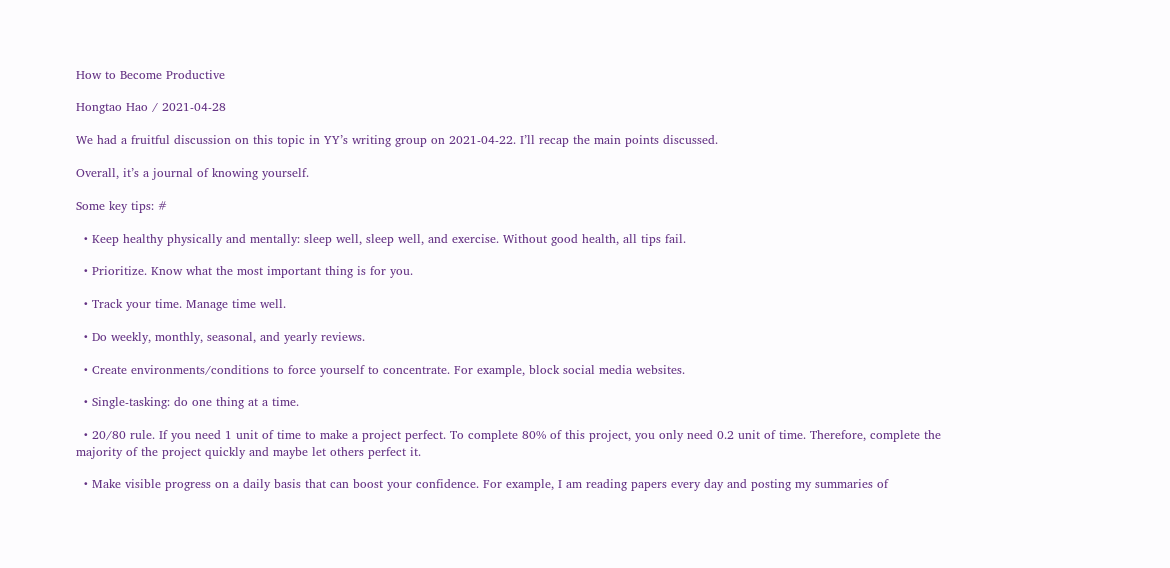How to Become Productive

Hongtao Hao / 2021-04-28

We had a fruitful discussion on this topic in YY’s writing group on 2021-04-22. I’ll recap the main points discussed.

Overall, it’s a journal of knowing yourself.

Some key tips: #

  • Keep healthy physically and mentally: sleep well, sleep well, and exercise. Without good health, all tips fail.

  • Prioritize. Know what the most important thing is for you.

  • Track your time. Manage time well.

  • Do weekly, monthly, seasonal, and yearly reviews.

  • Create environments/conditions to force yourself to concentrate. For example, block social media websites.

  • Single-tasking: do one thing at a time.

  • 20/80 rule. If you need 1 unit of time to make a project perfect. To complete 80% of this project, you only need 0.2 unit of time. Therefore, complete the majority of the project quickly and maybe let others perfect it.

  • Make visible progress on a daily basis that can boost your confidence. For example, I am reading papers every day and posting my summaries of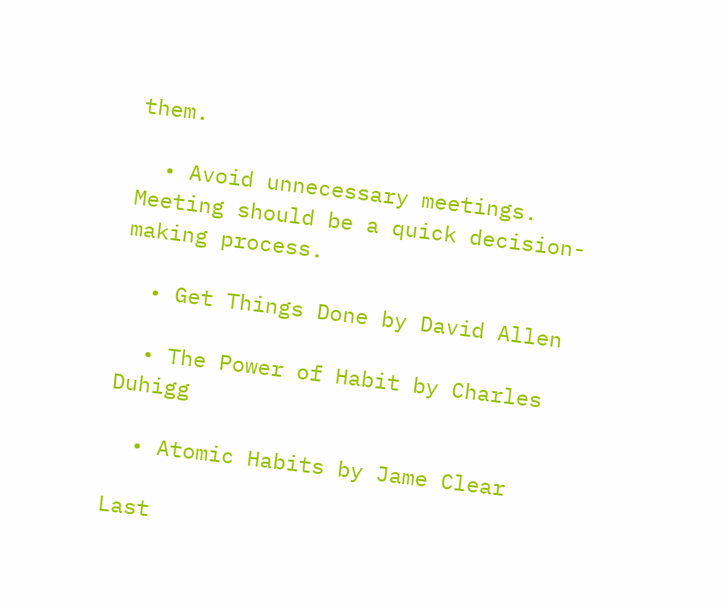them.

  • Avoid unnecessary meetings. Meeting should be a quick decision-making process.

  • Get Things Done by David Allen

  • The Power of Habit by Charles Duhigg

  • Atomic Habits by Jame Clear

Last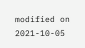modified on 2021-10-05